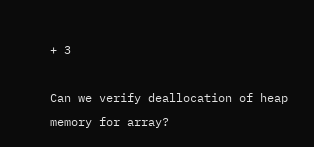+ 3

Can we verify deallocation of heap memory for array?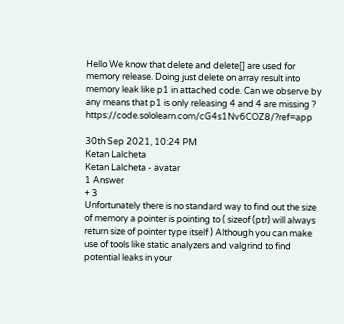Hello We know that delete and delete[] are used for memory release. Doing just delete on array result into memory leak like p1 in attached code. Can we observe by any means that p1 is only releasing 4 and 4 are missing ? https://code.sololearn.com/cG4s1Nv6COZ8/?ref=app

30th Sep 2021, 10:24 PM
Ketan Lalcheta
Ketan Lalcheta - avatar
1 Answer
+ 3
Unfortunately there is no standard way to find out the size of memory a pointer is pointing to ( sizeof (ptr) will always return size of pointer type itself ) Although you can make use of tools like static analyzers and valgrind to find potential leaks in your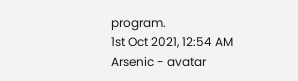program.
1st Oct 2021, 12:54 AM
Arsenic - avatar